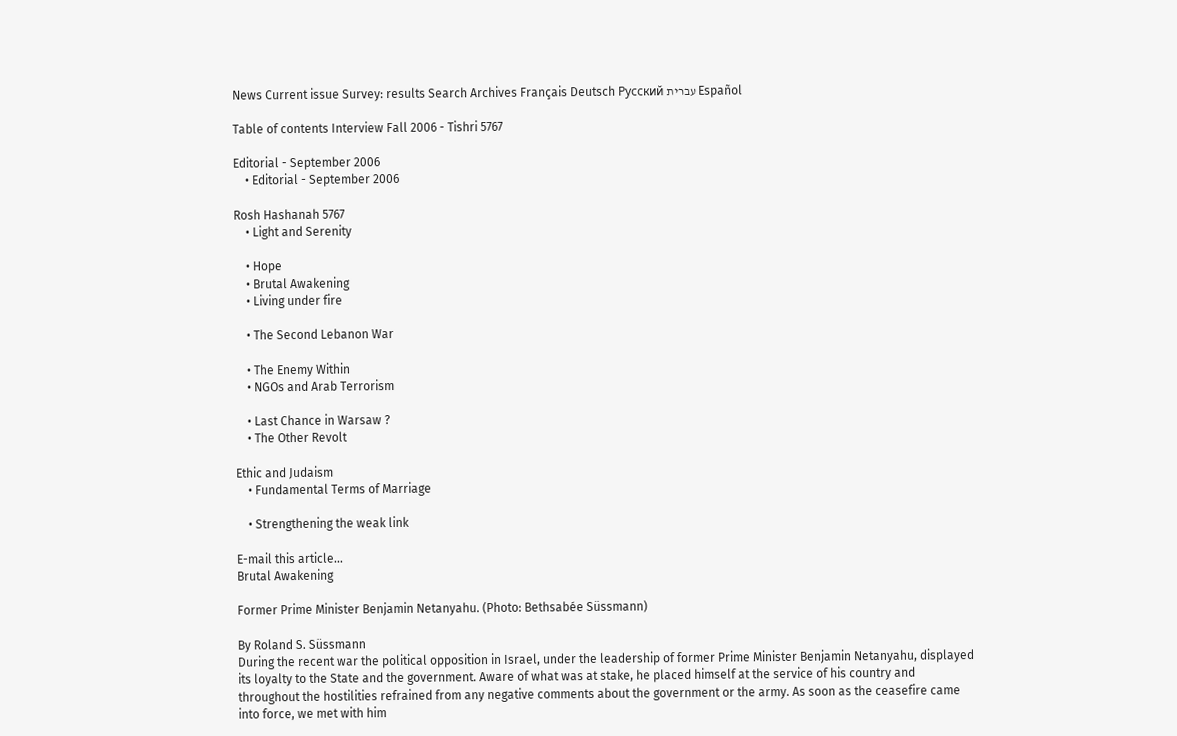News Current issue Survey: results Search Archives Français Deutsch Русский עברית Español

Table of contents Interview Fall 2006 - Tishri 5767

Editorial - September 2006
    • Editorial - September 2006

Rosh Hashanah 5767
    • Light and Serenity

    • Hope
    • Brutal Awakening
    • Living under fire

    • The Second Lebanon War

    • The Enemy Within
    • NGOs and Arab Terrorism

    • Last Chance in Warsaw ?
    • The Other Revolt

Ethic and Judaism
    • Fundamental Terms of Marriage

    • Strengthening the weak link

E-mail this article...
Brutal Awakening

Former Prime Minister Benjamin Netanyahu. (Photo: Bethsabée Süssmann)

By Roland S. Süssmann
During the recent war the political opposition in Israel, under the leadership of former Prime Minister Benjamin Netanyahu, displayed its loyalty to the State and the government. Aware of what was at stake, he placed himself at the service of his country and throughout the hostilities refrained from any negative comments about the government or the army. As soon as the ceasefire came into force, we met with him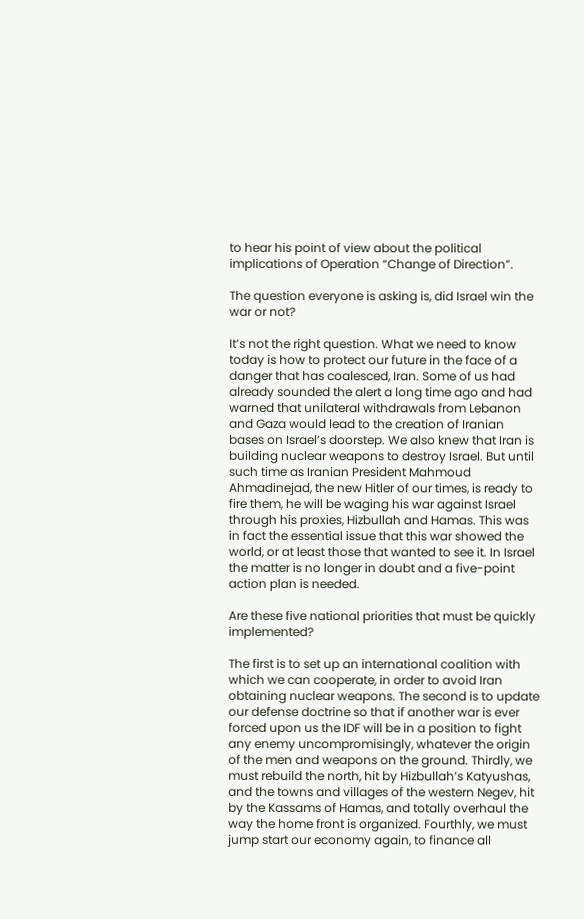to hear his point of view about the political implications of Operation “Change of Direction”.

The question everyone is asking is, did Israel win the war or not?

It’s not the right question. What we need to know today is how to protect our future in the face of a danger that has coalesced, Iran. Some of us had already sounded the alert a long time ago and had warned that unilateral withdrawals from Lebanon and Gaza would lead to the creation of Iranian bases on Israel’s doorstep. We also knew that Iran is building nuclear weapons to destroy Israel. But until such time as Iranian President Mahmoud Ahmadinejad, the new Hitler of our times, is ready to fire them, he will be waging his war against Israel through his proxies, Hizbullah and Hamas. This was in fact the essential issue that this war showed the world, or at least those that wanted to see it. In Israel the matter is no longer in doubt and a five-point action plan is needed.

Are these five national priorities that must be quickly implemented?

The first is to set up an international coalition with which we can cooperate, in order to avoid Iran obtaining nuclear weapons. The second is to update our defense doctrine so that if another war is ever forced upon us the IDF will be in a position to fight any enemy uncompromisingly, whatever the origin of the men and weapons on the ground. Thirdly, we must rebuild the north, hit by Hizbullah’s Katyushas, and the towns and villages of the western Negev, hit by the Kassams of Hamas, and totally overhaul the way the home front is organized. Fourthly, we must jump start our economy again, to finance all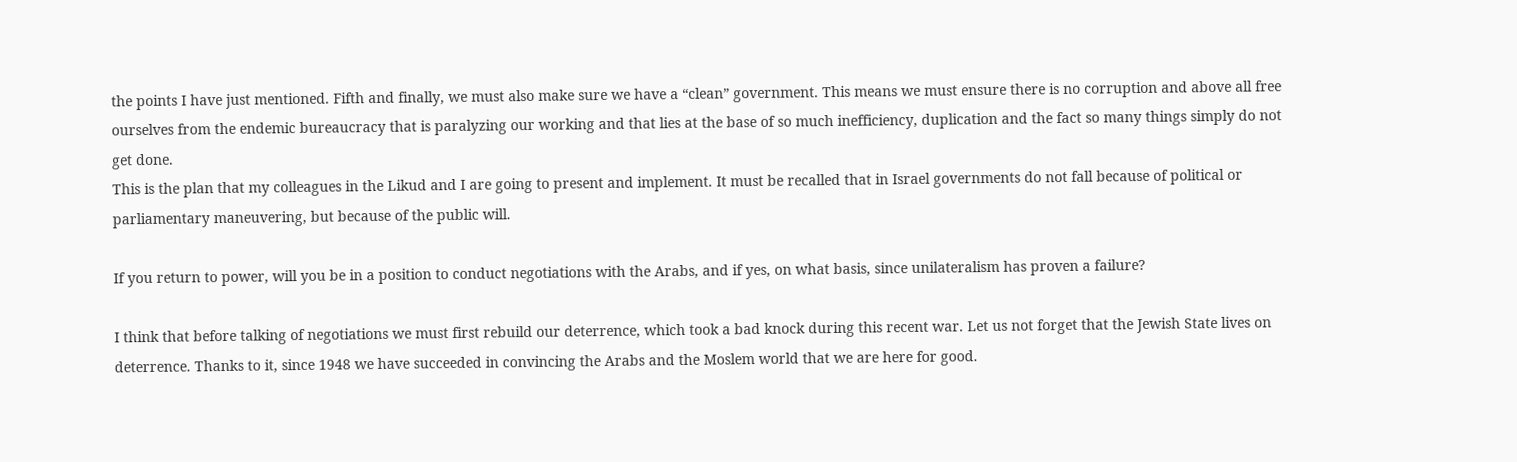the points I have just mentioned. Fifth and finally, we must also make sure we have a “clean” government. This means we must ensure there is no corruption and above all free ourselves from the endemic bureaucracy that is paralyzing our working and that lies at the base of so much inefficiency, duplication and the fact so many things simply do not get done.
This is the plan that my colleagues in the Likud and I are going to present and implement. It must be recalled that in Israel governments do not fall because of political or parliamentary maneuvering, but because of the public will.

If you return to power, will you be in a position to conduct negotiations with the Arabs, and if yes, on what basis, since unilateralism has proven a failure?

I think that before talking of negotiations we must first rebuild our deterrence, which took a bad knock during this recent war. Let us not forget that the Jewish State lives on deterrence. Thanks to it, since 1948 we have succeeded in convincing the Arabs and the Moslem world that we are here for good.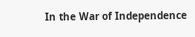In the War of Independence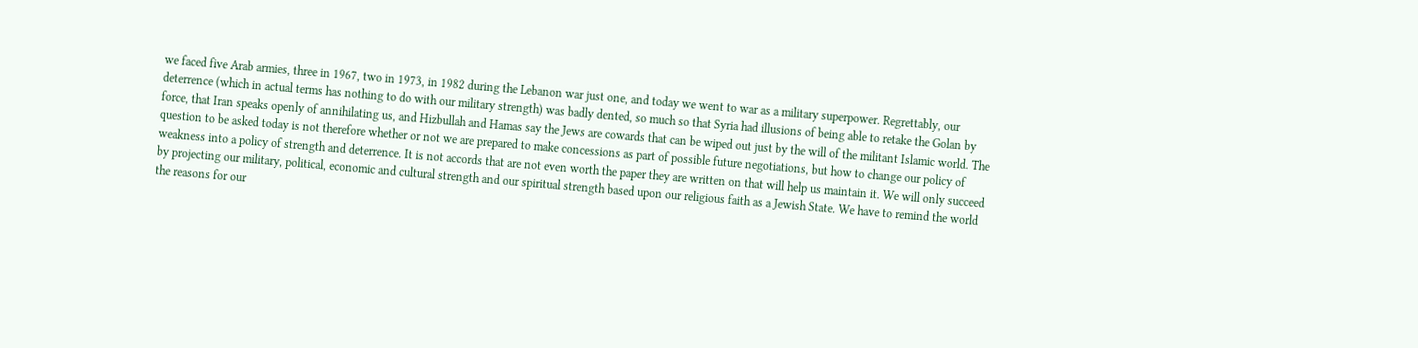we faced five Arab armies, three in 1967, two in 1973, in 1982 during the Lebanon war just one, and today we went to war as a military superpower. Regrettably, our deterrence (which in actual terms has nothing to do with our military strength) was badly dented, so much so that Syria had illusions of being able to retake the Golan by force, that Iran speaks openly of annihilating us, and Hizbullah and Hamas say the Jews are cowards that can be wiped out just by the will of the militant Islamic world. The question to be asked today is not therefore whether or not we are prepared to make concessions as part of possible future negotiations, but how to change our policy of weakness into a policy of strength and deterrence. It is not accords that are not even worth the paper they are written on that will help us maintain it. We will only succeed by projecting our military, political, economic and cultural strength and our spiritual strength based upon our religious faith as a Jewish State. We have to remind the world the reasons for our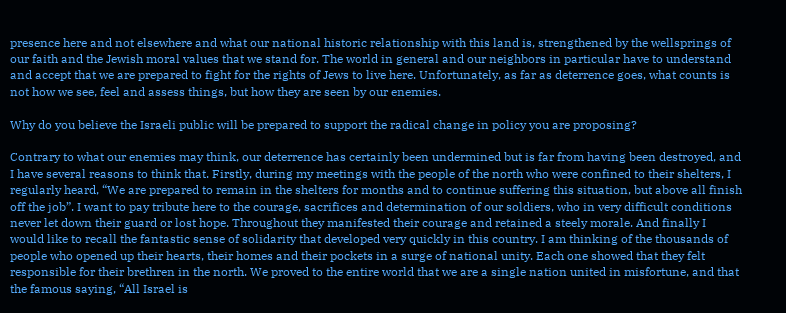presence here and not elsewhere and what our national historic relationship with this land is, strengthened by the wellsprings of our faith and the Jewish moral values that we stand for. The world in general and our neighbors in particular have to understand and accept that we are prepared to fight for the rights of Jews to live here. Unfortunately, as far as deterrence goes, what counts is not how we see, feel and assess things, but how they are seen by our enemies.

Why do you believe the Israeli public will be prepared to support the radical change in policy you are proposing?

Contrary to what our enemies may think, our deterrence has certainly been undermined but is far from having been destroyed, and I have several reasons to think that. Firstly, during my meetings with the people of the north who were confined to their shelters, I regularly heard, “We are prepared to remain in the shelters for months and to continue suffering this situation, but above all finish off the job”. I want to pay tribute here to the courage, sacrifices and determination of our soldiers, who in very difficult conditions never let down their guard or lost hope. Throughout they manifested their courage and retained a steely morale. And finally I would like to recall the fantastic sense of solidarity that developed very quickly in this country. I am thinking of the thousands of people who opened up their hearts, their homes and their pockets in a surge of national unity. Each one showed that they felt responsible for their brethren in the north. We proved to the entire world that we are a single nation united in misfortune, and that the famous saying, “All Israel is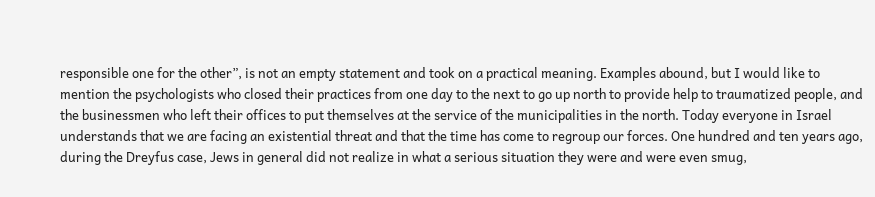responsible one for the other”, is not an empty statement and took on a practical meaning. Examples abound, but I would like to mention the psychologists who closed their practices from one day to the next to go up north to provide help to traumatized people, and the businessmen who left their offices to put themselves at the service of the municipalities in the north. Today everyone in Israel understands that we are facing an existential threat and that the time has come to regroup our forces. One hundred and ten years ago, during the Dreyfus case, Jews in general did not realize in what a serious situation they were and were even smug,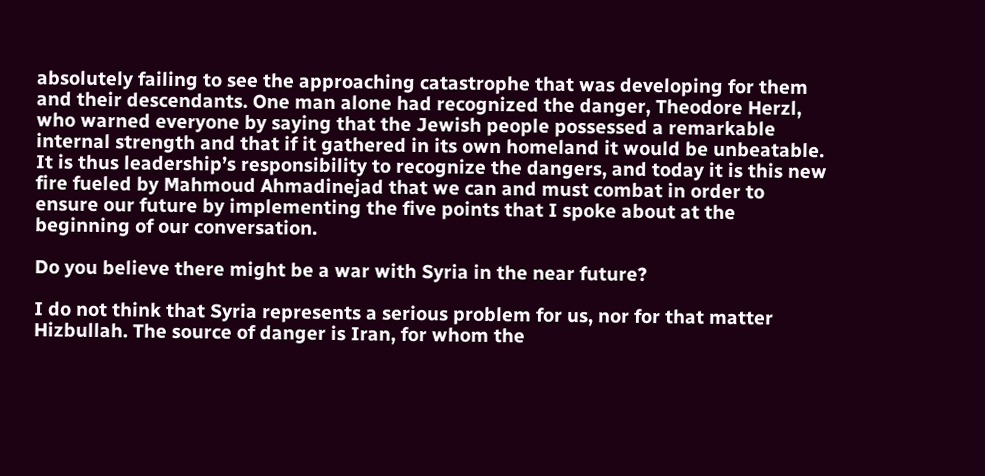absolutely failing to see the approaching catastrophe that was developing for them and their descendants. One man alone had recognized the danger, Theodore Herzl, who warned everyone by saying that the Jewish people possessed a remarkable internal strength and that if it gathered in its own homeland it would be unbeatable. It is thus leadership’s responsibility to recognize the dangers, and today it is this new fire fueled by Mahmoud Ahmadinejad that we can and must combat in order to ensure our future by implementing the five points that I spoke about at the beginning of our conversation.

Do you believe there might be a war with Syria in the near future?

I do not think that Syria represents a serious problem for us, nor for that matter Hizbullah. The source of danger is Iran, for whom the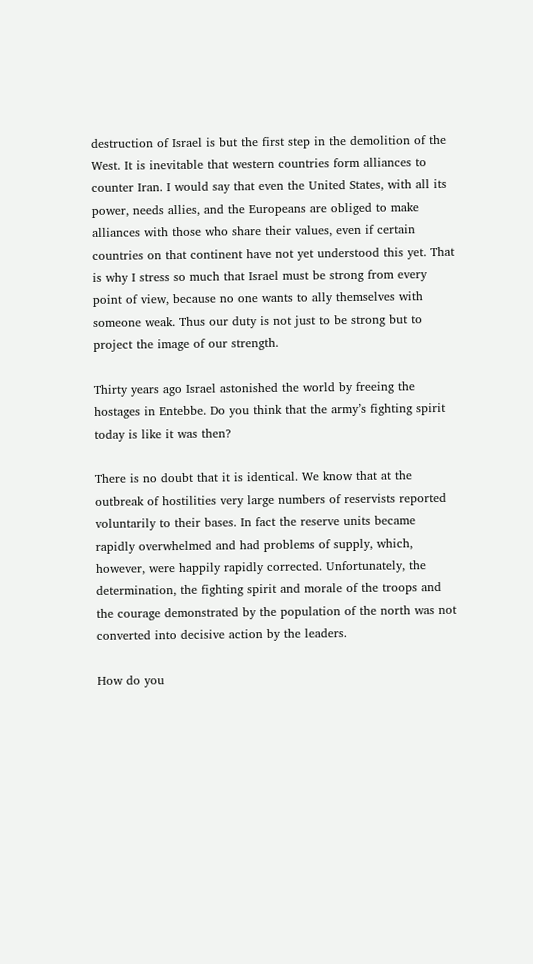destruction of Israel is but the first step in the demolition of the West. It is inevitable that western countries form alliances to counter Iran. I would say that even the United States, with all its power, needs allies, and the Europeans are obliged to make alliances with those who share their values, even if certain countries on that continent have not yet understood this yet. That is why I stress so much that Israel must be strong from every point of view, because no one wants to ally themselves with someone weak. Thus our duty is not just to be strong but to project the image of our strength.

Thirty years ago Israel astonished the world by freeing the hostages in Entebbe. Do you think that the army’s fighting spirit today is like it was then?

There is no doubt that it is identical. We know that at the outbreak of hostilities very large numbers of reservists reported voluntarily to their bases. In fact the reserve units became rapidly overwhelmed and had problems of supply, which, however, were happily rapidly corrected. Unfortunately, the determination, the fighting spirit and morale of the troops and the courage demonstrated by the population of the north was not converted into decisive action by the leaders.

How do you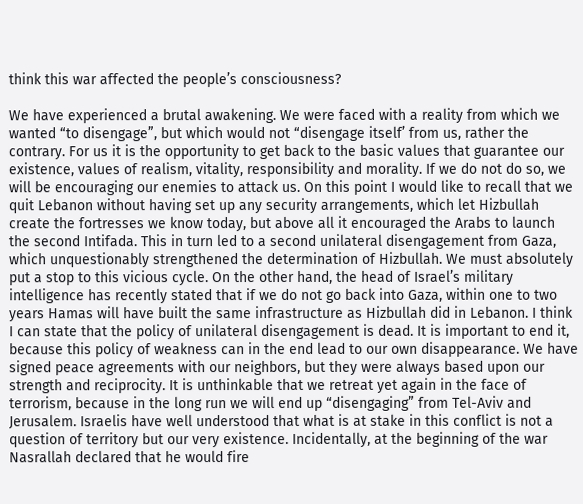think this war affected the people’s consciousness?

We have experienced a brutal awakening. We were faced with a reality from which we wanted “to disengage”, but which would not “disengage itself’ from us, rather the contrary. For us it is the opportunity to get back to the basic values that guarantee our existence, values of realism, vitality, responsibility and morality. If we do not do so, we will be encouraging our enemies to attack us. On this point I would like to recall that we quit Lebanon without having set up any security arrangements, which let Hizbullah create the fortresses we know today, but above all it encouraged the Arabs to launch the second Intifada. This in turn led to a second unilateral disengagement from Gaza, which unquestionably strengthened the determination of Hizbullah. We must absolutely put a stop to this vicious cycle. On the other hand, the head of Israel’s military intelligence has recently stated that if we do not go back into Gaza, within one to two years Hamas will have built the same infrastructure as Hizbullah did in Lebanon. I think I can state that the policy of unilateral disengagement is dead. It is important to end it, because this policy of weakness can in the end lead to our own disappearance. We have signed peace agreements with our neighbors, but they were always based upon our strength and reciprocity. It is unthinkable that we retreat yet again in the face of terrorism, because in the long run we will end up “disengaging” from Tel-Aviv and Jerusalem. Israelis have well understood that what is at stake in this conflict is not a question of territory but our very existence. Incidentally, at the beginning of the war Nasrallah declared that he would fire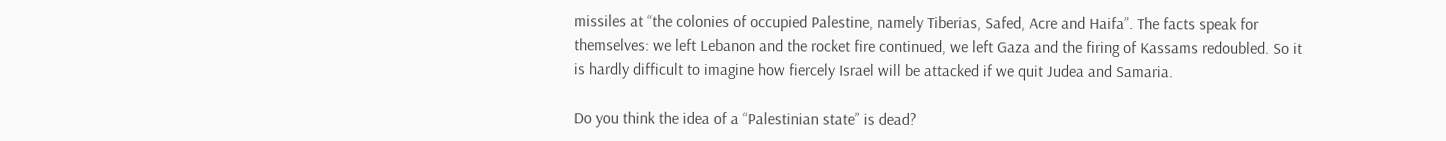missiles at “the colonies of occupied Palestine, namely Tiberias, Safed, Acre and Haifa”. The facts speak for themselves: we left Lebanon and the rocket fire continued, we left Gaza and the firing of Kassams redoubled. So it is hardly difficult to imagine how fiercely Israel will be attacked if we quit Judea and Samaria.

Do you think the idea of a “Palestinian state” is dead?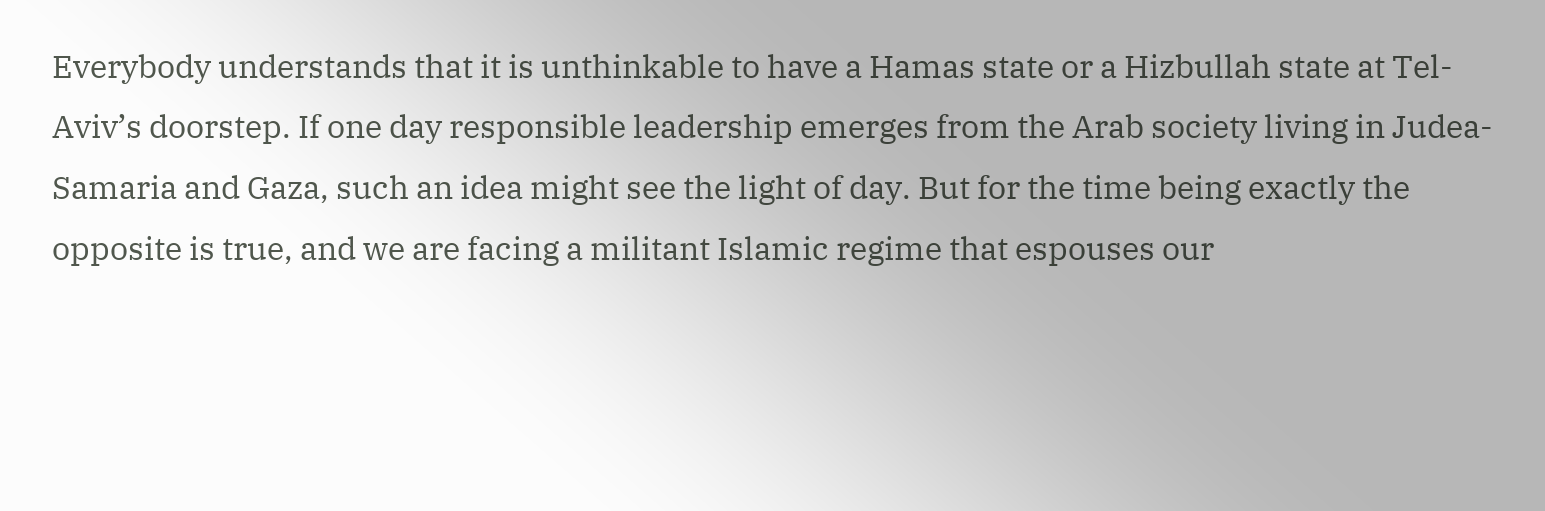Everybody understands that it is unthinkable to have a Hamas state or a Hizbullah state at Tel-Aviv’s doorstep. If one day responsible leadership emerges from the Arab society living in Judea-Samaria and Gaza, such an idea might see the light of day. But for the time being exactly the opposite is true, and we are facing a militant Islamic regime that espouses our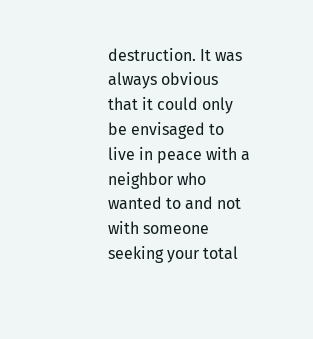destruction. It was always obvious that it could only be envisaged to live in peace with a neighbor who wanted to and not with someone seeking your total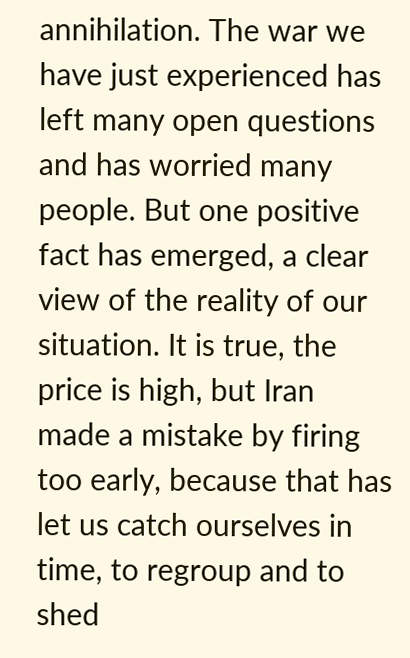annihilation. The war we have just experienced has left many open questions and has worried many people. But one positive fact has emerged, a clear view of the reality of our situation. It is true, the price is high, but Iran made a mistake by firing too early, because that has let us catch ourselves in time, to regroup and to shed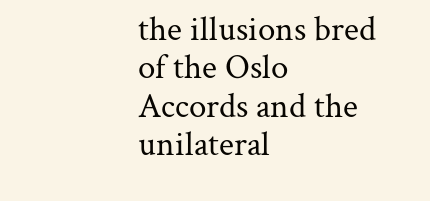the illusions bred of the Oslo Accords and the unilateral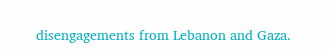disengagements from Lebanon and Gaza.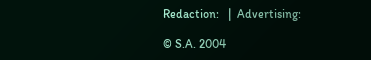Redaction:   |  Advertising:

© S.A. 2004